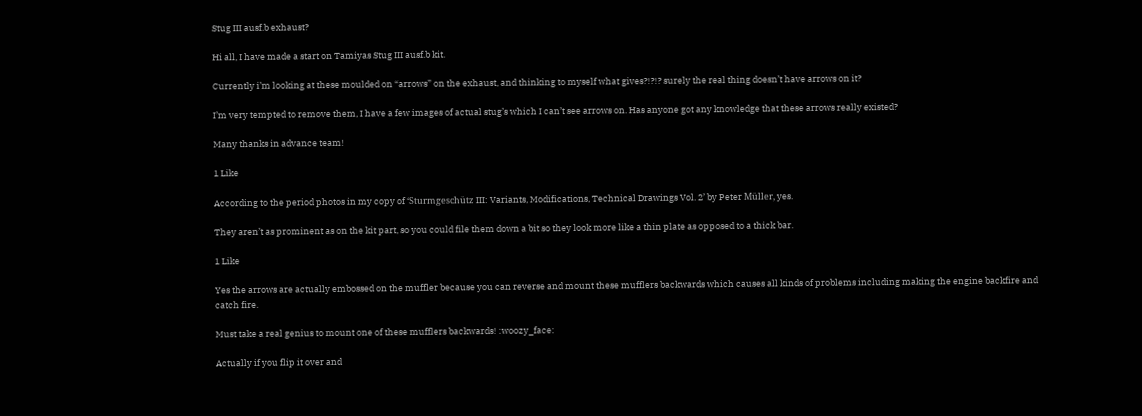Stug III ausf.b exhaust?

Hi all, I have made a start on Tamiyas Stug III ausf.b kit.

Currently i’m looking at these moulded on “arrows” on the exhaust, and thinking to myself what gives?!?!? surely the real thing doesn’t have arrows on it?

I’m very tempted to remove them, I have a few images of actual stug’s which I can’t see arrows on. Has anyone got any knowledge that these arrows really existed?

Many thanks in advance team!

1 Like

According to the period photos in my copy of ‘Sturmgeschütz III: Variants, Modifications, Technical Drawings Vol. 2’ by Peter Müller, yes.

They aren’t as prominent as on the kit part, so you could file them down a bit so they look more like a thin plate as opposed to a thick bar.

1 Like

Yes the arrows are actually embossed on the muffler because you can reverse and mount these mufflers backwards which causes all kinds of problems including making the engine backfire and catch fire.

Must take a real genius to mount one of these mufflers backwards! :woozy_face:

Actually if you flip it over and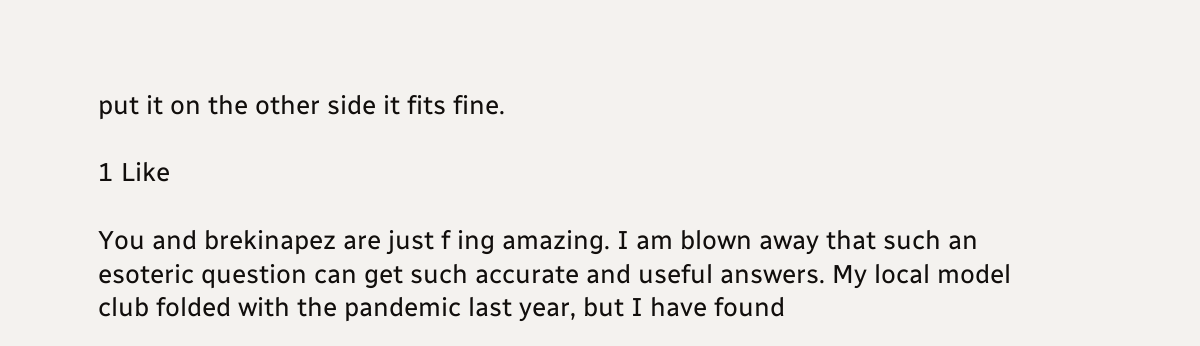put it on the other side it fits fine.

1 Like

You and brekinapez are just f ing amazing. I am blown away that such an esoteric question can get such accurate and useful answers. My local model club folded with the pandemic last year, but I have found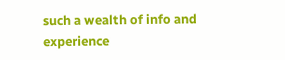such a wealth of info and experience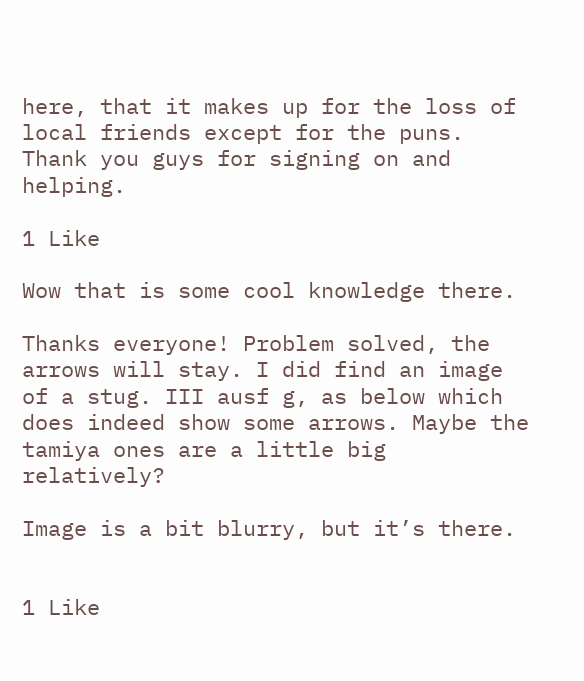here, that it makes up for the loss of local friends except for the puns. Thank you guys for signing on and helping.

1 Like

Wow that is some cool knowledge there.

Thanks everyone! Problem solved, the arrows will stay. I did find an image of a stug. III ausf g, as below which does indeed show some arrows. Maybe the tamiya ones are a little big relatively?

Image is a bit blurry, but it’s there.


1 Like